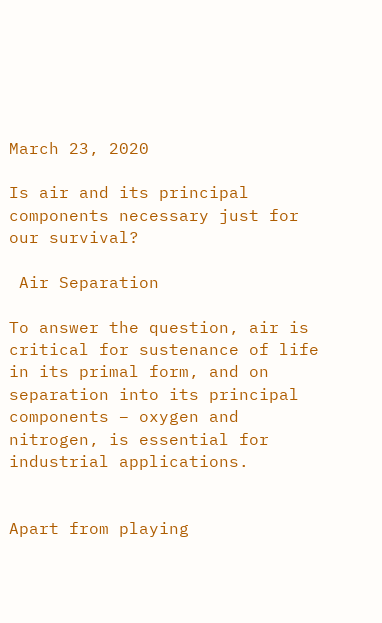March 23, 2020

Is air and its principal components necessary just for our survival?

 Air Separation

To answer the question, air is critical for sustenance of life in its primal form, and on separation into its principal components – oxygen and nitrogen, is essential for industrial applications.


Apart from playing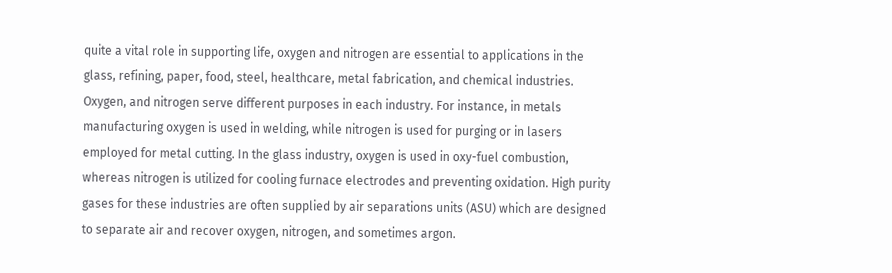quite a vital role in supporting life, oxygen and nitrogen are essential to applications in the glass, refining, paper, food, steel, healthcare, metal fabrication, and chemical industries. Oxygen, and nitrogen serve different purposes in each industry. For instance, in metals manufacturing oxygen is used in welding, while nitrogen is used for purging or in lasers employed for metal cutting. In the glass industry, oxygen is used in oxy-fuel combustion, whereas nitrogen is utilized for cooling furnace electrodes and preventing oxidation. High purity gases for these industries are often supplied by air separations units (ASU) which are designed to separate air and recover oxygen, nitrogen, and sometimes argon.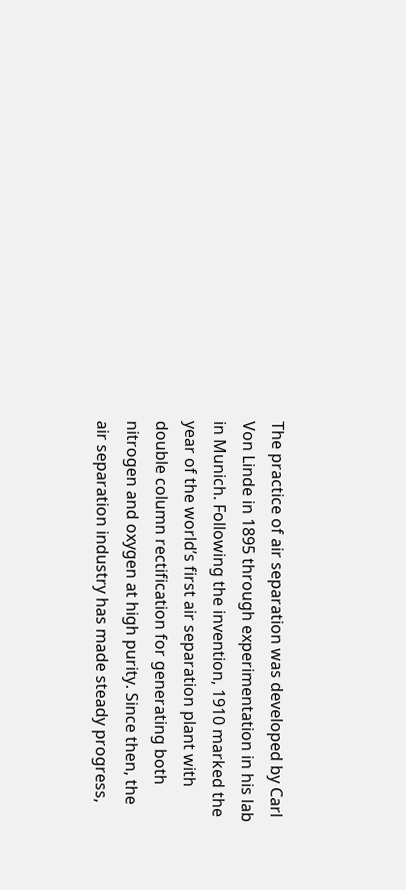The practice of air separation was developed by Carl Von Linde in 1895 through experimentation in his lab in Munich. Following the invention, 1910 marked the year of the world’s first air separation plant with double column rectification for generating both nitrogen and oxygen at high purity. Since then, the air separation industry has made steady progress,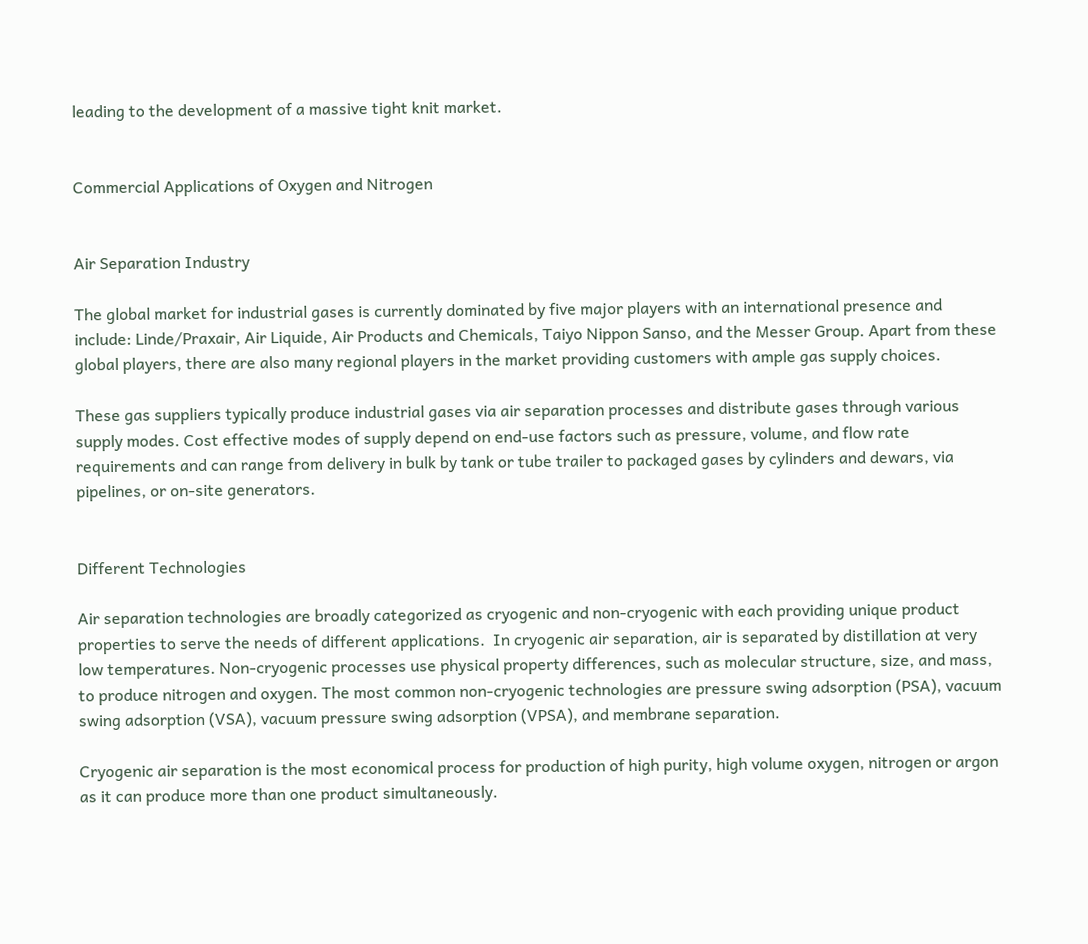leading to the development of a massive tight knit market.


Commercial Applications of Oxygen and Nitrogen


Air Separation Industry

The global market for industrial gases is currently dominated by five major players with an international presence and include: Linde/Praxair, Air Liquide, Air Products and Chemicals, Taiyo Nippon Sanso, and the Messer Group. Apart from these global players, there are also many regional players in the market providing customers with ample gas supply choices.

These gas suppliers typically produce industrial gases via air separation processes and distribute gases through various supply modes. Cost effective modes of supply depend on end-use factors such as pressure, volume, and flow rate requirements and can range from delivery in bulk by tank or tube trailer to packaged gases by cylinders and dewars, via pipelines, or on-site generators.


Different Technologies

Air separation technologies are broadly categorized as cryogenic and non-cryogenic with each providing unique product properties to serve the needs of different applications.  In cryogenic air separation, air is separated by distillation at very low temperatures. Non-cryogenic processes use physical property differences, such as molecular structure, size, and mass, to produce nitrogen and oxygen. The most common non-cryogenic technologies are pressure swing adsorption (PSA), vacuum swing adsorption (VSA), vacuum pressure swing adsorption (VPSA), and membrane separation.

Cryogenic air separation is the most economical process for production of high purity, high volume oxygen, nitrogen or argon as it can produce more than one product simultaneously.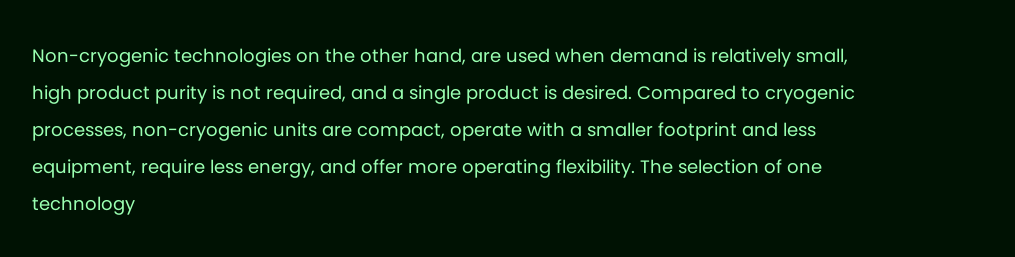Non-cryogenic technologies on the other hand, are used when demand is relatively small, high product purity is not required, and a single product is desired. Compared to cryogenic processes, non-cryogenic units are compact, operate with a smaller footprint and less equipment, require less energy, and offer more operating flexibility. The selection of one technology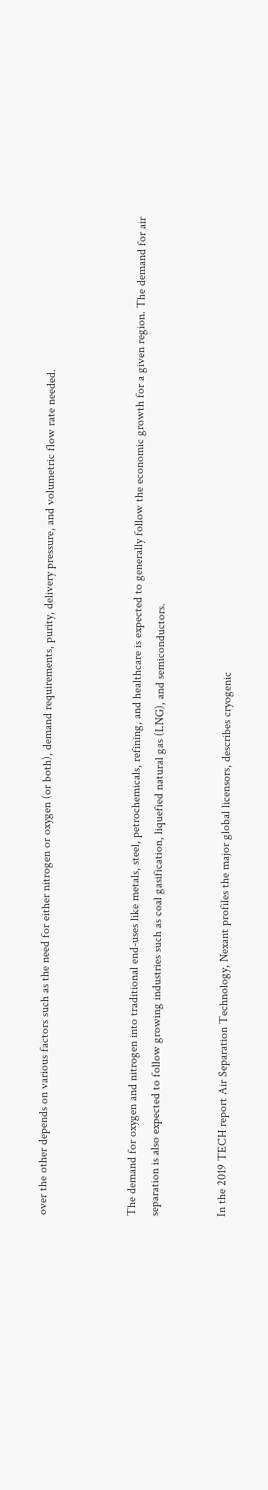over the other depends on various factors such as the need for either nitrogen or oxygen (or both), demand requirements, purity, delivery pressure, and volumetric flow rate needed.



The demand for oxygen and nitrogen into traditional end-uses like metals, steel, petrochemicals, refining, and healthcare is expected to generally follow the economic growth for a given region. The demand for air separation is also expected to follow growing industries such as coal gasification, liquefied natural gas (LNG), and semiconductors.


In the 2019 TECH report Air Separation Technology, Nexant profiles the major global licensors, describes cryogenic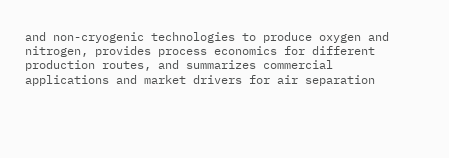and non-cryogenic technologies to produce oxygen and nitrogen, provides process economics for different production routes, and summarizes commercial applications and market drivers for air separation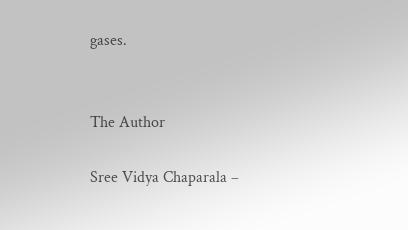gases.


The Author

Sree Vidya Chaparala –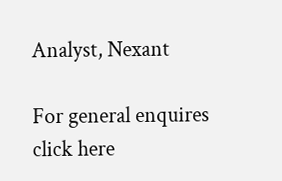Analyst, Nexant

For general enquires click here